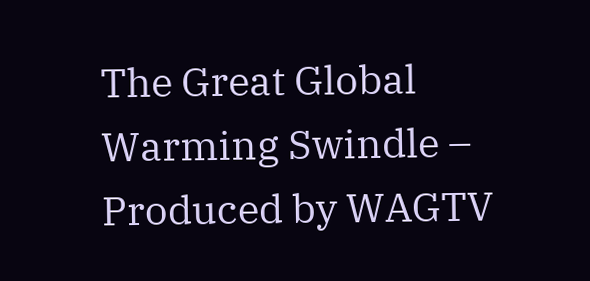The Great Global Warming Swindle – Produced by WAGTV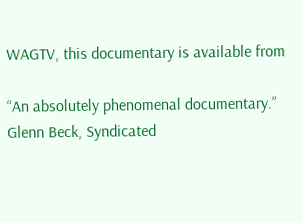WAGTV, this documentary is available from

“An absolutely phenomenal documentary.” Glenn Beck, Syndicated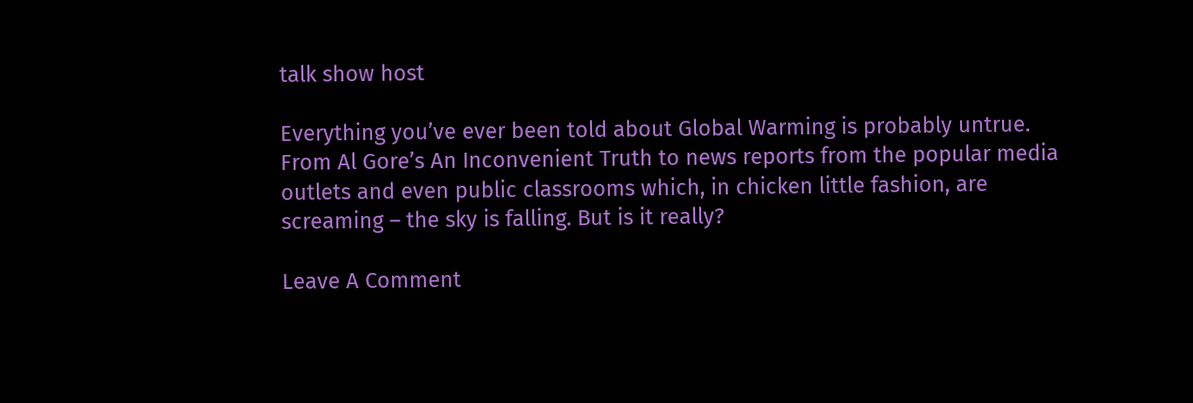talk show host

Everything you’ve ever been told about Global Warming is probably untrue. From Al Gore’s An Inconvenient Truth to news reports from the popular media outlets and even public classrooms which, in chicken little fashion, are screaming – the sky is falling. But is it really?

Leave A Comment